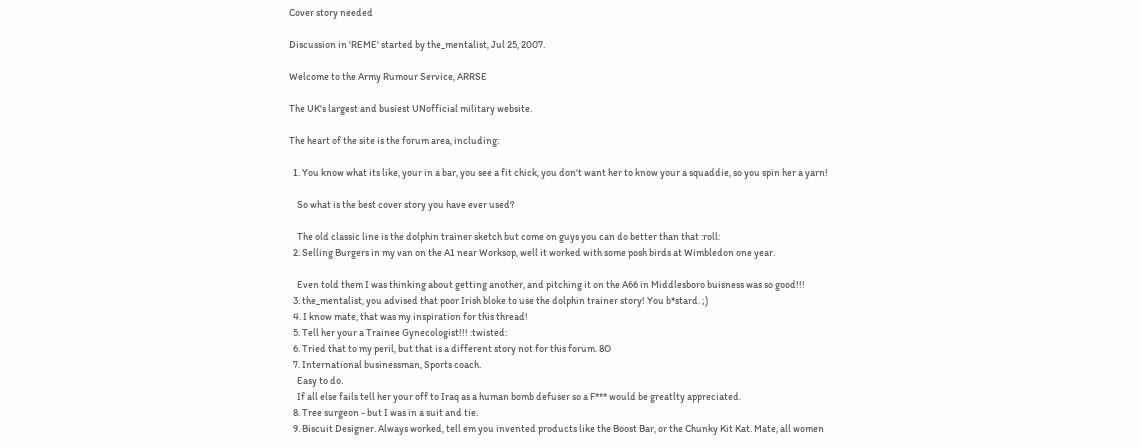Cover story needed

Discussion in 'REME' started by the_mentalist, Jul 25, 2007.

Welcome to the Army Rumour Service, ARRSE

The UK's largest and busiest UNofficial military website.

The heart of the site is the forum area, including:

  1. You know what its like, your in a bar, you see a fit chick, you don't want her to know your a squaddie, so you spin her a yarn!

    So what is the best cover story you have ever used?

    The old classic line is the dolphin trainer sketch but come on guys you can do better than that :roll:
  2. Selling Burgers in my van on the A1 near Worksop, well it worked with some posh birds at Wimbledon one year.

    Even told them I was thinking about getting another, and pitching it on the A66 in Middlesboro buisness was so good!!!
  3. the_mentalist, you advised that poor Irish bloke to use the dolphin trainer story! You b*stard. ;)
  4. I know mate, that was my inspiration for this thread!
  5. Tell her your a Trainee Gynecologist!!! :twisted:
  6. Tried that to my peril, but that is a different story not for this forum. 8O
  7. International businessman, Sports coach.
    Easy to do.
    If all else fails tell her your off to Iraq as a human bomb defuser so a F*** would be greatlty appreciated.
  8. Tree surgeon - but I was in a suit and tie.
  9. Biscuit Designer. Always worked, tell em you invented products like the Boost Bar, or the Chunky Kit Kat. Mate, all women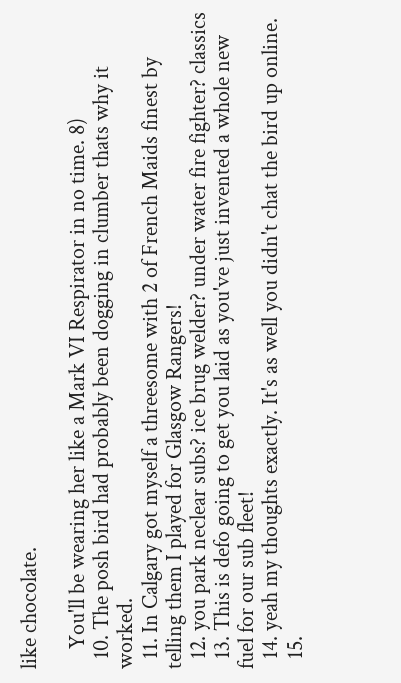like chocolate.

    You'll be wearing her like a Mark VI Respirator in no time. 8)
  10. The posh bird had probably been dogging in clumber thats why it worked.
  11. In Calgary got myself a threesome with 2 of French Maids finest by telling them I played for Glasgow Rangers!
  12. you park neclear subs? ice brug welder? under water fire fighter? classics
  13. This is defo going to get you laid as you've just invented a whole new fuel for our sub fleet!
  14. yeah my thoughts exactly. It's as well you didn't chat the bird up online.
  15.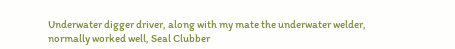Underwater digger driver, along with my mate the underwater welder, normally worked well, Seal Clubber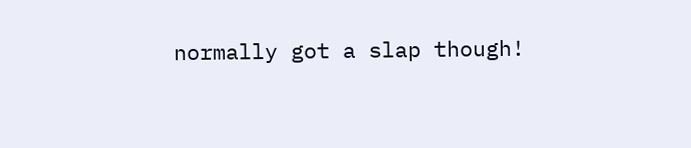normally got a slap though!